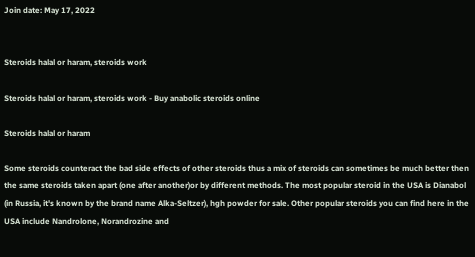Join date: May 17, 2022


Steroids halal or haram, steroids work

Steroids halal or haram, steroids work - Buy anabolic steroids online

Steroids halal or haram

Some steroids counteract the bad side effects of other steroids thus a mix of steroids can sometimes be much better then the same steroids taken apart (one after another)or by different methods. The most popular steroid in the USA is Dianabol (in Russia, it's known by the brand name Alka-Seltzer), hgh powder for sale. Other popular steroids you can find here in the USA include Nandrolone, Norandrozine and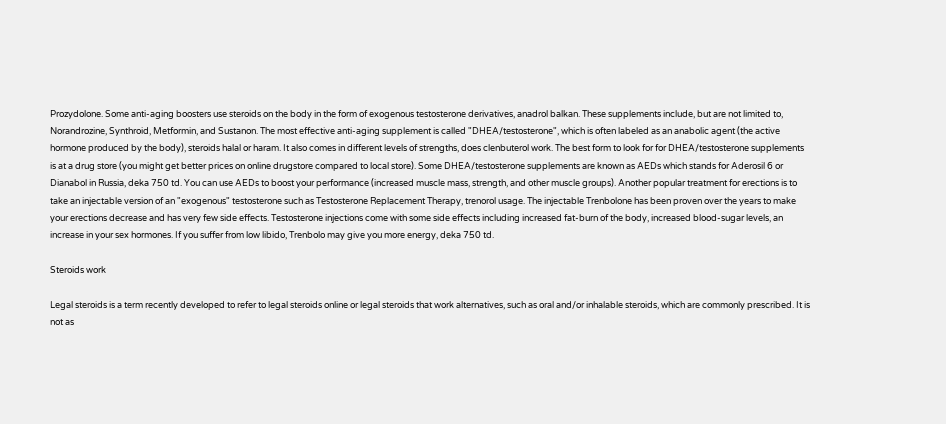Prozydolone. Some anti-aging boosters use steroids on the body in the form of exogenous testosterone derivatives, anadrol balkan. These supplements include, but are not limited to, Norandrozine, Synthroid, Metformin, and Sustanon. The most effective anti-aging supplement is called "DHEA/testosterone", which is often labeled as an anabolic agent (the active hormone produced by the body), steroids halal or haram. It also comes in different levels of strengths, does clenbuterol work. The best form to look for for DHEA/testosterone supplements is at a drug store (you might get better prices on online drugstore compared to local store). Some DHEA/testosterone supplements are known as AEDs which stands for Aderosil 6 or Dianabol in Russia, deka 750 td. You can use AEDs to boost your performance (increased muscle mass, strength, and other muscle groups). Another popular treatment for erections is to take an injectable version of an "exogenous" testosterone such as Testosterone Replacement Therapy, trenorol usage. The injectable Trenbolone has been proven over the years to make your erections decrease and has very few side effects. Testosterone injections come with some side effects including increased fat-burn of the body, increased blood-sugar levels, an increase in your sex hormones. If you suffer from low libido, Trenbolo may give you more energy, deka 750 td.

Steroids work

Legal steroids is a term recently developed to refer to legal steroids online or legal steroids that work alternatives, such as oral and/or inhalable steroids, which are commonly prescribed. It is not as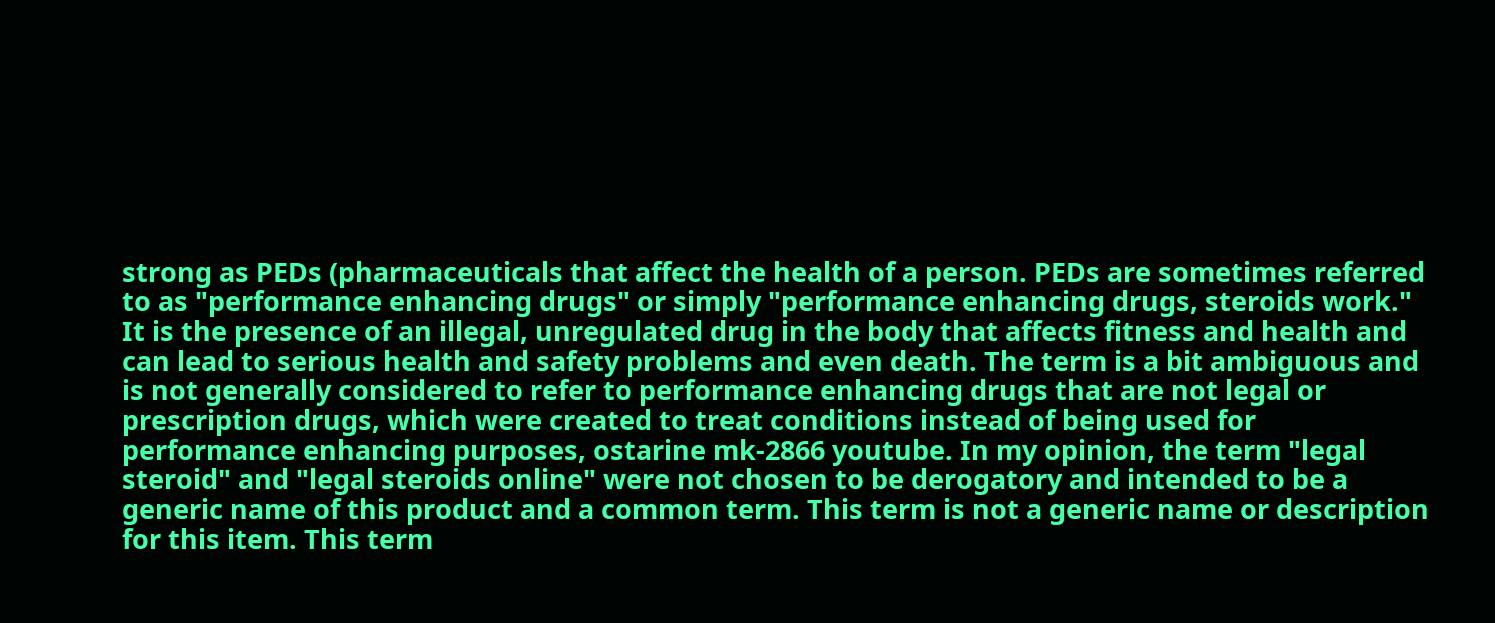strong as PEDs (pharmaceuticals that affect the health of a person. PEDs are sometimes referred to as "performance enhancing drugs" or simply "performance enhancing drugs, steroids work." It is the presence of an illegal, unregulated drug in the body that affects fitness and health and can lead to serious health and safety problems and even death. The term is a bit ambiguous and is not generally considered to refer to performance enhancing drugs that are not legal or prescription drugs, which were created to treat conditions instead of being used for performance enhancing purposes, ostarine mk-2866 youtube. In my opinion, the term "legal steroid" and "legal steroids online" were not chosen to be derogatory and intended to be a generic name of this product and a common term. This term is not a generic name or description for this item. This term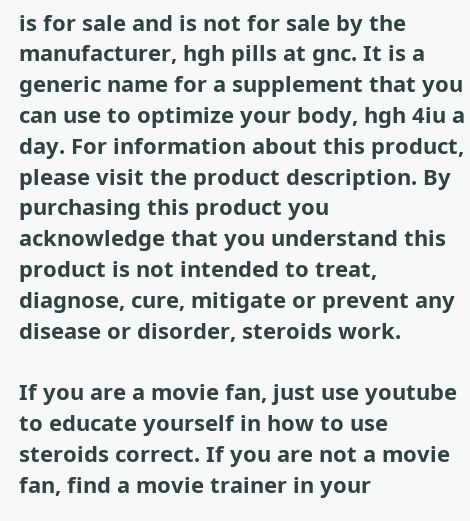is for sale and is not for sale by the manufacturer, hgh pills at gnc. It is a generic name for a supplement that you can use to optimize your body, hgh 4iu a day. For information about this product, please visit the product description. By purchasing this product you acknowledge that you understand this product is not intended to treat, diagnose, cure, mitigate or prevent any disease or disorder, steroids work.

If you are a movie fan, just use youtube to educate yourself in how to use steroids correct. If you are not a movie fan, find a movie trainer in your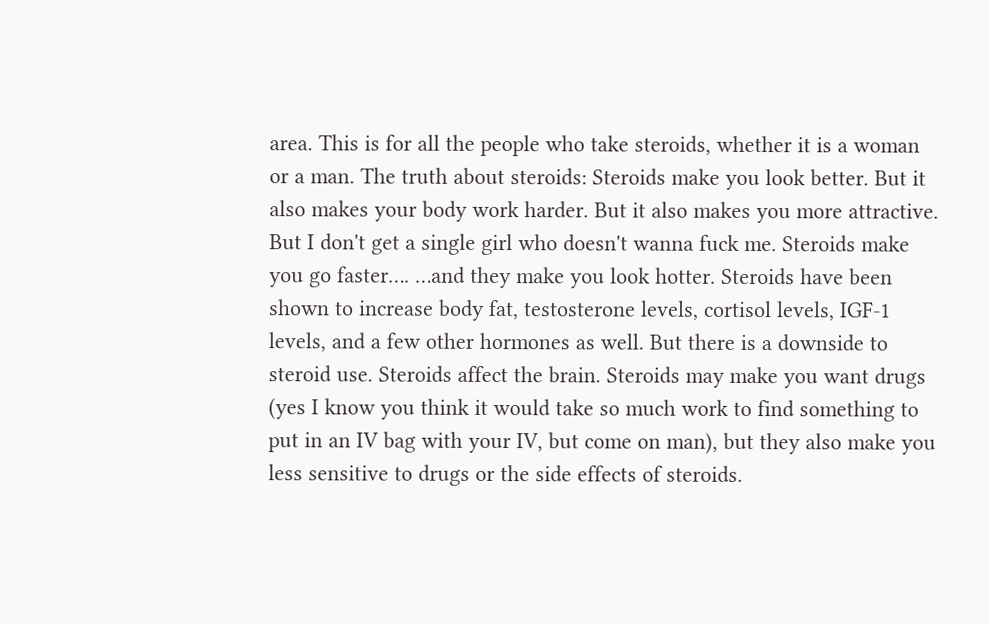area. This is for all the people who take steroids, whether it is a woman or a man. The truth about steroids: Steroids make you look better. But it also makes your body work harder. But it also makes you more attractive. But I don't get a single girl who doesn't wanna fuck me. Steroids make you go faster…. …and they make you look hotter. Steroids have been shown to increase body fat, testosterone levels, cortisol levels, IGF-1 levels, and a few other hormones as well. But there is a downside to steroid use. Steroids affect the brain. Steroids may make you want drugs (yes I know you think it would take so much work to find something to put in an IV bag with your IV, but come on man), but they also make you less sensitive to drugs or the side effects of steroids.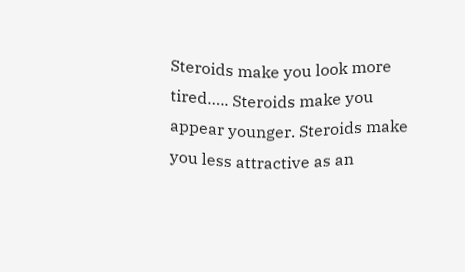Steroids make you look more tired….. Steroids make you appear younger. Steroids make you less attractive as an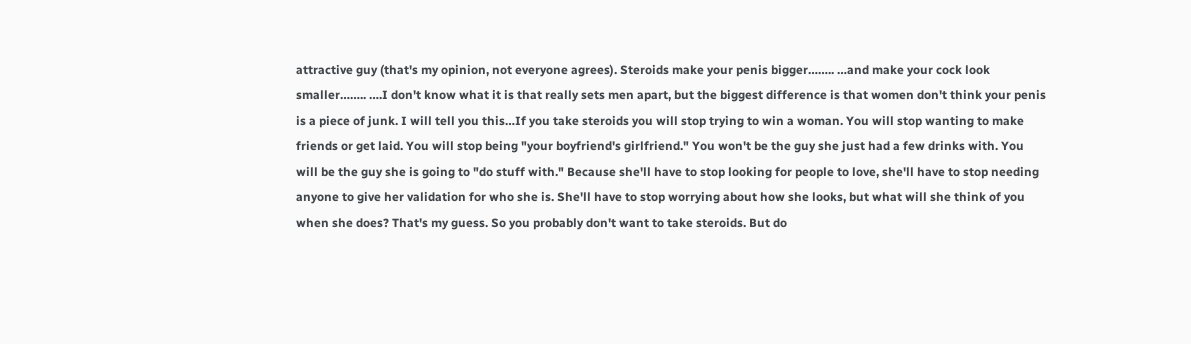attractive guy (that's my opinion, not everyone agrees). Steroids make your penis bigger…….. …and make your cock look smaller…….. ….I don't know what it is that really sets men apart, but the biggest difference is that women don't think your penis is a piece of junk. I will tell you this…If you take steroids you will stop trying to win a woman. You will stop wanting to make friends or get laid. You will stop being "your boyfriend's girlfriend." You won't be the guy she just had a few drinks with. You will be the guy she is going to "do stuff with." Because she'll have to stop looking for people to love, she'll have to stop needing anyone to give her validation for who she is. She'll have to stop worrying about how she looks, but what will she think of you when she does? That's my guess. So you probably don't want to take steroids. But do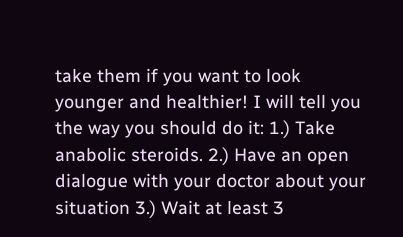take them if you want to look younger and healthier! I will tell you the way you should do it: 1.) Take anabolic steroids. 2.) Have an open dialogue with your doctor about your situation 3.) Wait at least 3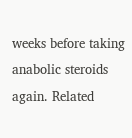weeks before taking anabolic steroids again. Related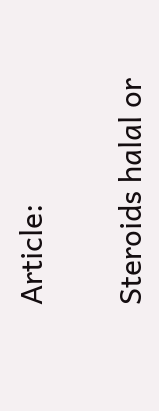Article:


Steroids halal or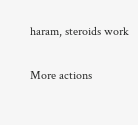haram, steroids work

More actions